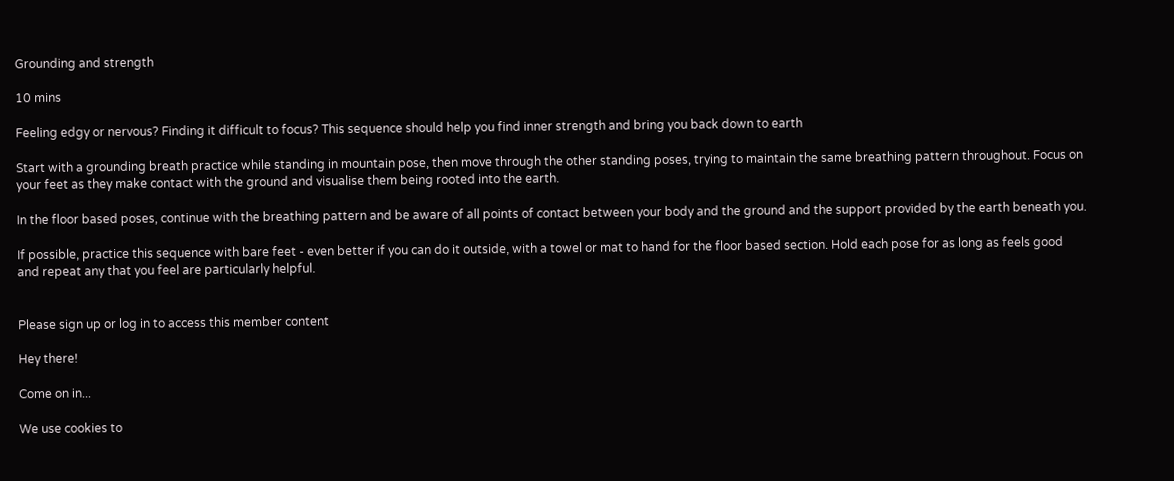Grounding and strength

10 mins

Feeling edgy or nervous? Finding it difficult to focus? This sequence should help you find inner strength and bring you back down to earth

Start with a grounding breath practice while standing in mountain pose, then move through the other standing poses, trying to maintain the same breathing pattern throughout. Focus on your feet as they make contact with the ground and visualise them being rooted into the earth.

In the floor based poses, continue with the breathing pattern and be aware of all points of contact between your body and the ground and the support provided by the earth beneath you.

If possible, practice this sequence with bare feet - even better if you can do it outside, with a towel or mat to hand for the floor based section. Hold each pose for as long as feels good and repeat any that you feel are particularly helpful.


Please sign up or log in to access this member content

Hey there!

Come on in...

We use cookies to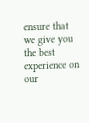ensure that we give you the best experience on our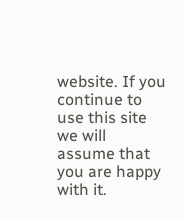website. If you continue to use this site we will assume that you are happy with it.